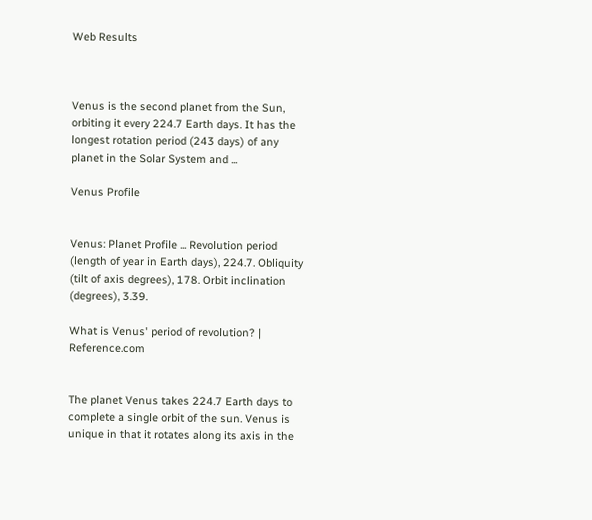Web Results



Venus is the second planet from the Sun, orbiting it every 224.7 Earth days. It has the longest rotation period (243 days) of any planet in the Solar System and ...

Venus Profile


Venus: Planet Profile ... Revolution period (length of year in Earth days), 224.7. Obliquity (tilt of axis degrees), 178. Orbit inclination (degrees), 3.39.

What is Venus' period of revolution? | Reference.com


The planet Venus takes 224.7 Earth days to complete a single orbit of the sun. Venus is unique in that it rotates along its axis in the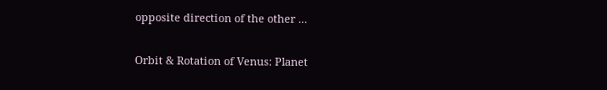opposite direction of the other ...

Orbit & Rotation of Venus: Planet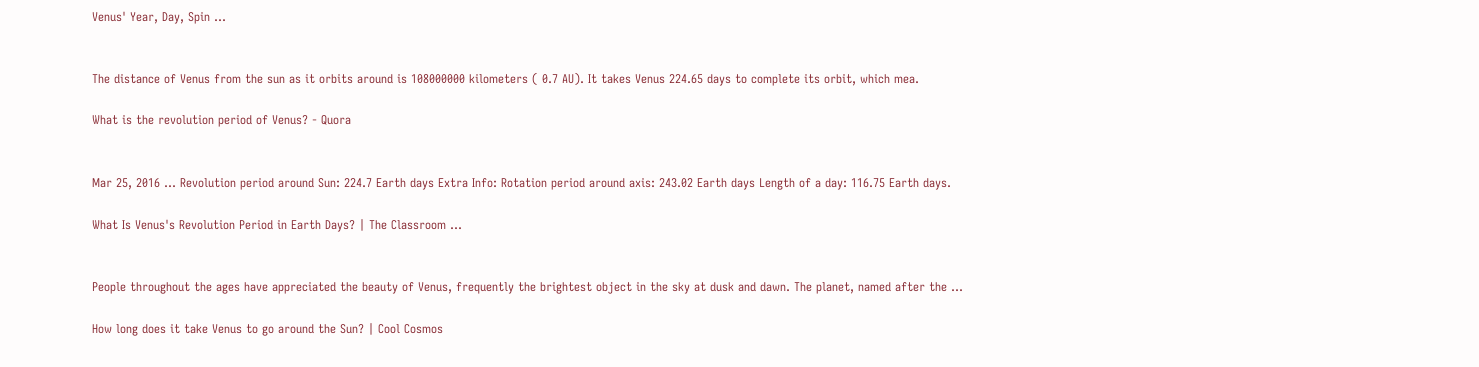Venus' Year, Day, Spin ...


The distance of Venus from the sun as it orbits around is 108000000 kilometers ( 0.7 AU). It takes Venus 224.65 days to complete its orbit, which mea.

What is the revolution period of Venus? - Quora


Mar 25, 2016 ... Revolution period around Sun: 224.7 Earth days Extra Info: Rotation period around axis: 243.02 Earth days Length of a day: 116.75 Earth days.

What Is Venus's Revolution Period in Earth Days? | The Classroom ...


People throughout the ages have appreciated the beauty of Venus, frequently the brightest object in the sky at dusk and dawn. The planet, named after the ...

How long does it take Venus to go around the Sun? | Cool Cosmos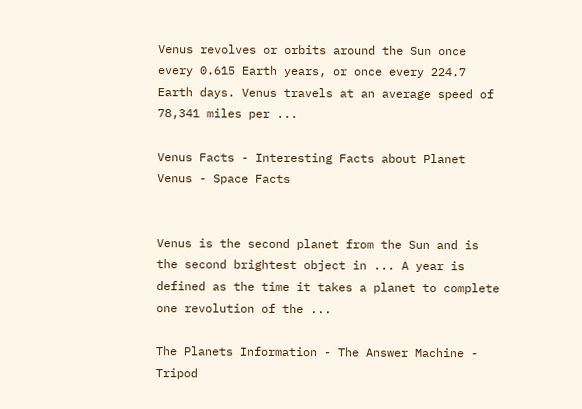Venus revolves or orbits around the Sun once every 0.615 Earth years, or once every 224.7 Earth days. Venus travels at an average speed of 78,341 miles per ...

Venus Facts - Interesting Facts about Planet Venus - Space Facts


Venus is the second planet from the Sun and is the second brightest object in ... A year is defined as the time it takes a planet to complete one revolution of the ...

The Planets Information - The Answer Machine - Tripod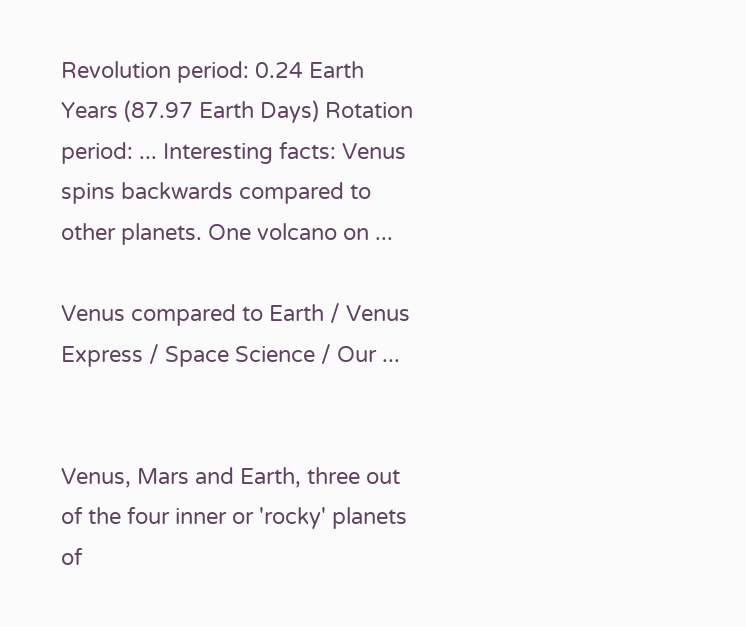Revolution period: 0.24 Earth Years (87.97 Earth Days) Rotation period: ... Interesting facts: Venus spins backwards compared to other planets. One volcano on ...

Venus compared to Earth / Venus Express / Space Science / Our ...


Venus, Mars and Earth, three out of the four inner or 'rocky' planets of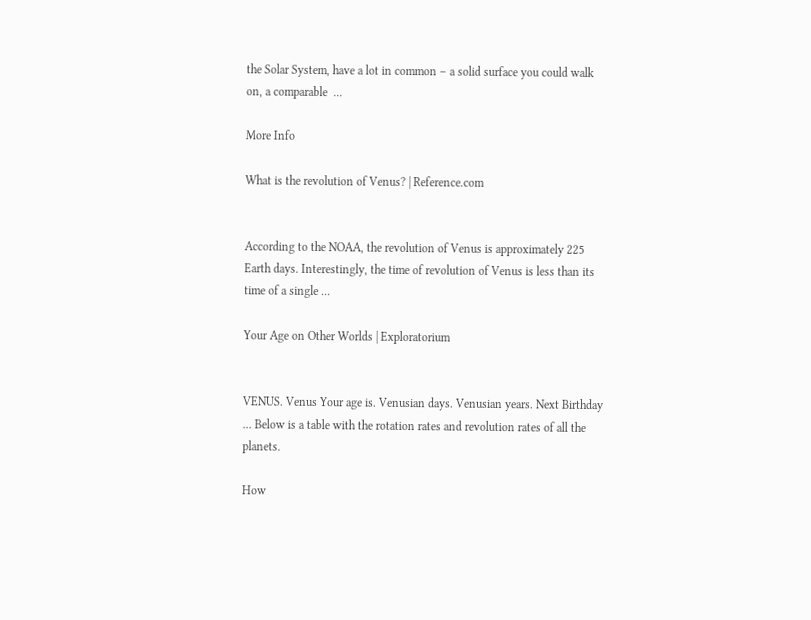the Solar System, have a lot in common – a solid surface you could walk on, a comparable  ...

More Info

What is the revolution of Venus? | Reference.com


According to the NOAA, the revolution of Venus is approximately 225 Earth days. Interestingly, the time of revolution of Venus is less than its time of a single ...

Your Age on Other Worlds | Exploratorium


VENUS. Venus Your age is. Venusian days. Venusian years. Next Birthday ... Below is a table with the rotation rates and revolution rates of all the planets.

How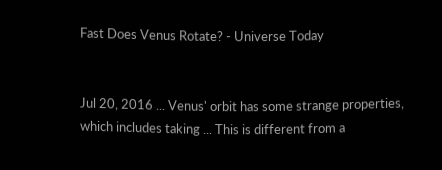Fast Does Venus Rotate? - Universe Today


Jul 20, 2016 ... Venus' orbit has some strange properties, which includes taking ... This is different from a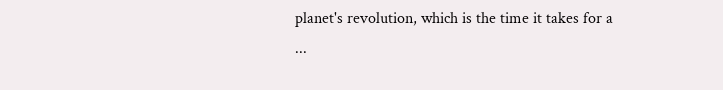planet's revolution, which is the time it takes for a ...